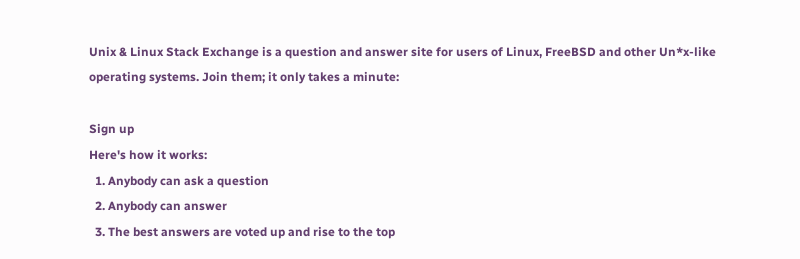Unix & Linux Stack Exchange is a question and answer site for users of Linux, FreeBSD and other Un*x-like operating systems. Join them; it only takes a minute:

Sign up
Here's how it works:
  1. Anybody can ask a question
  2. Anybody can answer
  3. The best answers are voted up and rise to the top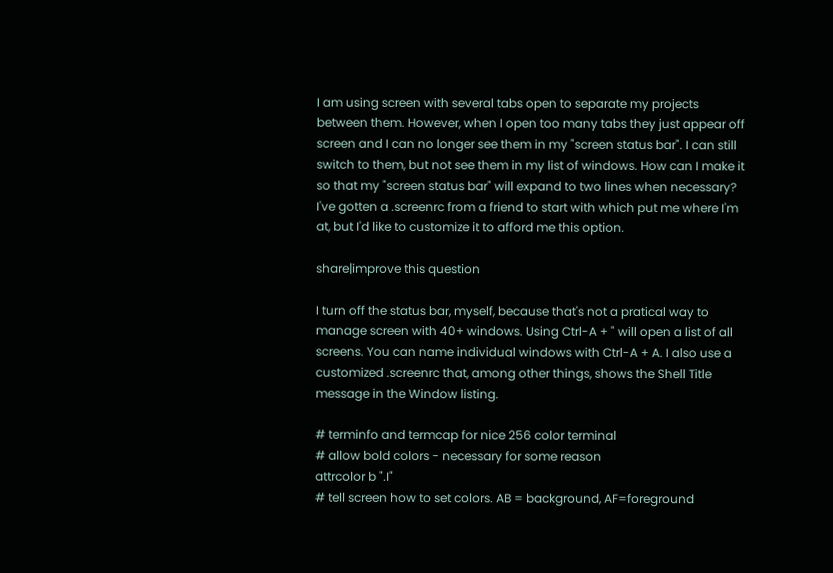I am using screen with several tabs open to separate my projects between them. However, when I open too many tabs they just appear off screen and I can no longer see them in my "screen status bar". I can still switch to them, but not see them in my list of windows. How can I make it so that my "screen status bar" will expand to two lines when necessary? I've gotten a .screenrc from a friend to start with which put me where I'm at, but I'd like to customize it to afford me this option.

share|improve this question

I turn off the status bar, myself, because that's not a pratical way to manage screen with 40+ windows. Using Ctrl-A + " will open a list of all screens. You can name individual windows with Ctrl-A + A. I also use a customized .screenrc that, among other things, shows the Shell Title message in the Window listing.

# terminfo and termcap for nice 256 color terminal
# allow bold colors - necessary for some reason
attrcolor b ".I"
# tell screen how to set colors. AB = background, AF=foreground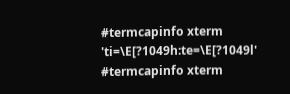#termcapinfo xterm 'ti=\E[?1049h:te=\E[?1049l'
#termcapinfo xterm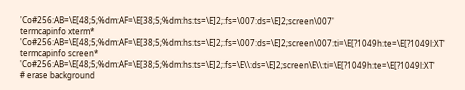'Co#256:AB=\E[48;5;%dm:AF=\E[38;5;%dm:hs:ts=\E]2;:fs=\007:ds=\E]2;screen\007'
termcapinfo xterm* 'Co#256:AB=\E[48;5;%dm:AF=\E[38;5;%dm:hs:ts=\E]2;:fs=\007:ds=\E]2;screen\007:ti=\E[?1049h:te=\E[?1049l:XT'
termcapinfo screen* 'Co#256:AB=\E[48;5;%dm:AF=\E[38;5;%dm:hs:ts=\E]2;:fs=\E\\:ds=\E]2;screen\E\\:ti=\E[?1049h:te=\E[?1049l:XT'
# erase background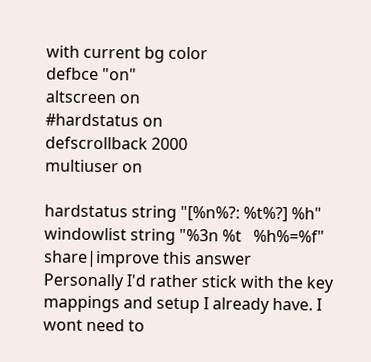with current bg color
defbce "on"
altscreen on
#hardstatus on
defscrollback 2000
multiuser on

hardstatus string "[%n%?: %t%?] %h"
windowlist string "%3n %t   %h%=%f"
share|improve this answer
Personally I'd rather stick with the key mappings and setup I already have. I wont need to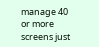manage 40 or more screens just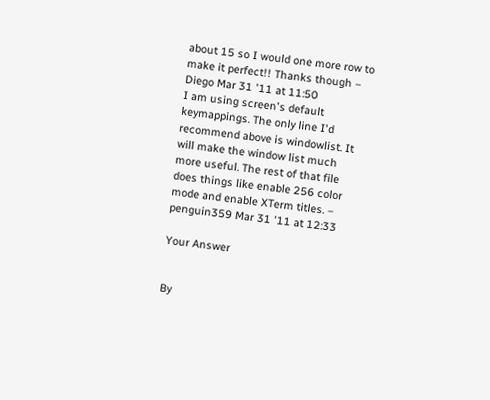about 15 so I would one more row to make it perfect!! Thanks though – Diego Mar 31 '11 at 11:50
I am using screen's default keymappings. The only line I'd recommend above is windowlist. It will make the window list much more useful. The rest of that file does things like enable 256 color mode and enable XTerm titles. – penguin359 Mar 31 '11 at 12:33

Your Answer


By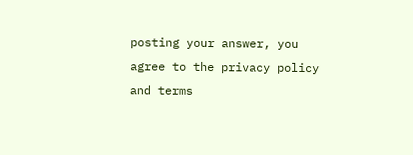posting your answer, you agree to the privacy policy and terms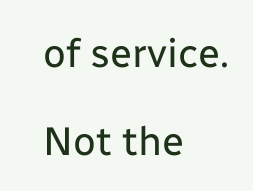of service.

Not the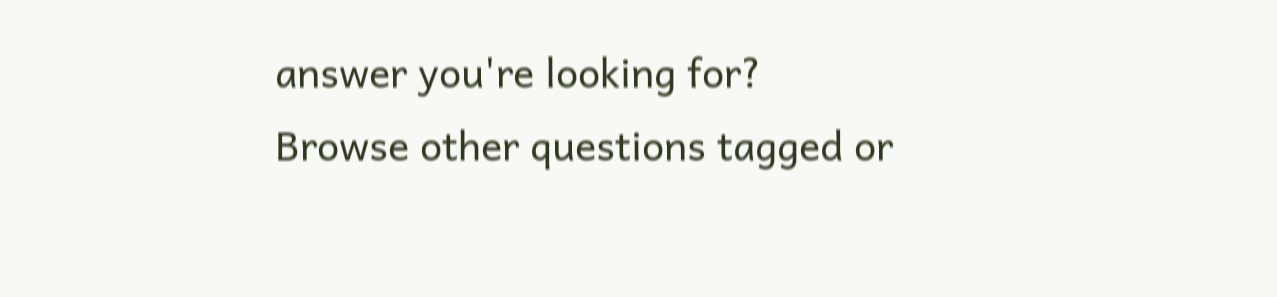answer you're looking for? Browse other questions tagged or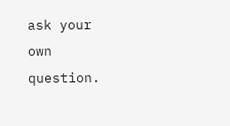ask your own question.